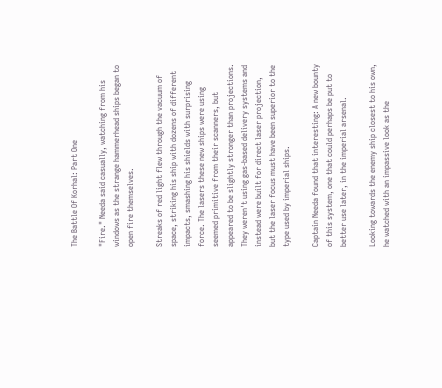The Battle Of Korhal: Part One

"Fire." Needa said casually, watching from his windows as the strange hammerhead ships began to open fire themselves.

Streaks of red light flew through the vacuum of space, striking his ship with dozens of different impacts, smashing his shields with surprising force. The lasers these new ships were using seemed primitive from their scanners, but appeared to be slightly stronger than projections. They weren't using gas-based delivery systems and instead were built for direct laser projection, but the laser focus must have been superior to the type used by imperial ships.

Captain Needa found that interesting: A new bounty of this system, one that could perhaps be put to better use later, in the imperial arsenal.

Looking towards the enemy ship closest to his own, he watched with an impassive look as the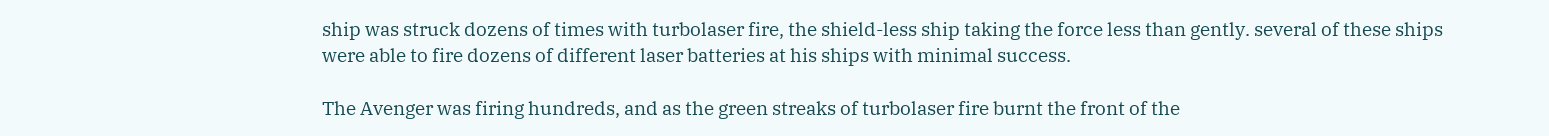ship was struck dozens of times with turbolaser fire, the shield-less ship taking the force less than gently. several of these ships were able to fire dozens of different laser batteries at his ships with minimal success.

The Avenger was firing hundreds, and as the green streaks of turbolaser fire burnt the front of the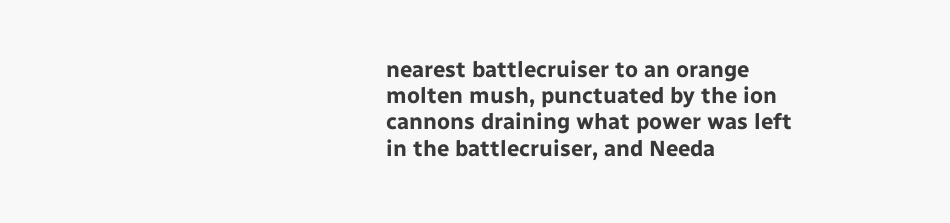nearest battlecruiser to an orange molten mush, punctuated by the ion cannons draining what power was left in the battlecruiser, and Needa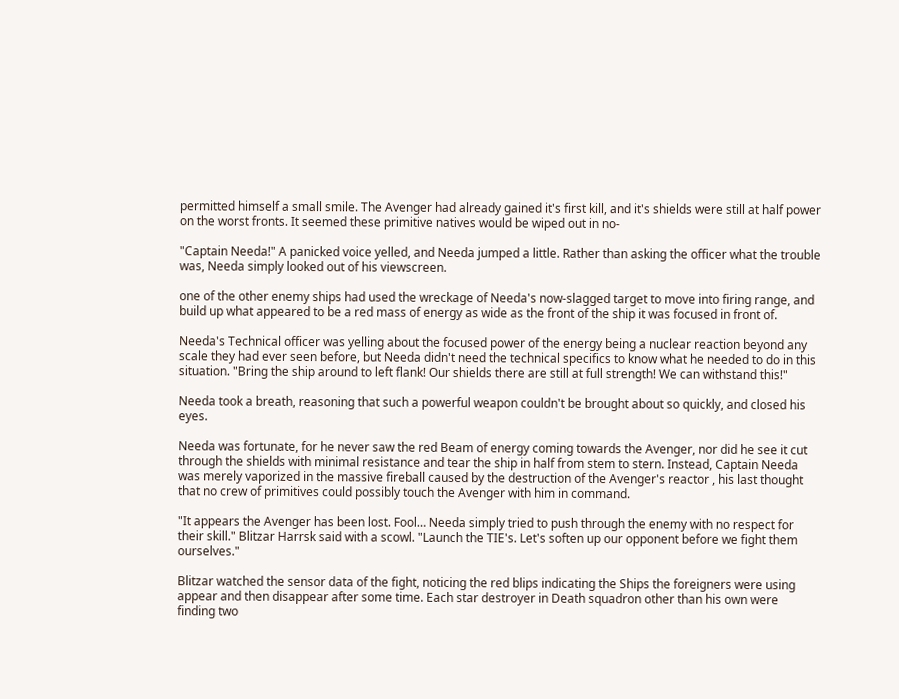permitted himself a small smile. The Avenger had already gained it's first kill, and it's shields were still at half power on the worst fronts. It seemed these primitive natives would be wiped out in no-

"Captain Needa!" A panicked voice yelled, and Needa jumped a little. Rather than asking the officer what the trouble was, Needa simply looked out of his viewscreen.

one of the other enemy ships had used the wreckage of Needa's now-slagged target to move into firing range, and build up what appeared to be a red mass of energy as wide as the front of the ship it was focused in front of.

Needa's Technical officer was yelling about the focused power of the energy being a nuclear reaction beyond any scale they had ever seen before, but Needa didn't need the technical specifics to know what he needed to do in this situation. "Bring the ship around to left flank! Our shields there are still at full strength! We can withstand this!"

Needa took a breath, reasoning that such a powerful weapon couldn't be brought about so quickly, and closed his eyes.

Needa was fortunate, for he never saw the red Beam of energy coming towards the Avenger, nor did he see it cut through the shields with minimal resistance and tear the ship in half from stem to stern. Instead, Captain Needa was merely vaporized in the massive fireball caused by the destruction of the Avenger's reactor , his last thought that no crew of primitives could possibly touch the Avenger with him in command.

"It appears the Avenger has been lost. Fool… Needa simply tried to push through the enemy with no respect for their skill." Blitzar Harrsk said with a scowl. "Launch the TIE's. Let's soften up our opponent before we fight them ourselves."

Blitzar watched the sensor data of the fight, noticing the red blips indicating the Ships the foreigners were using appear and then disappear after some time. Each star destroyer in Death squadron other than his own were finding two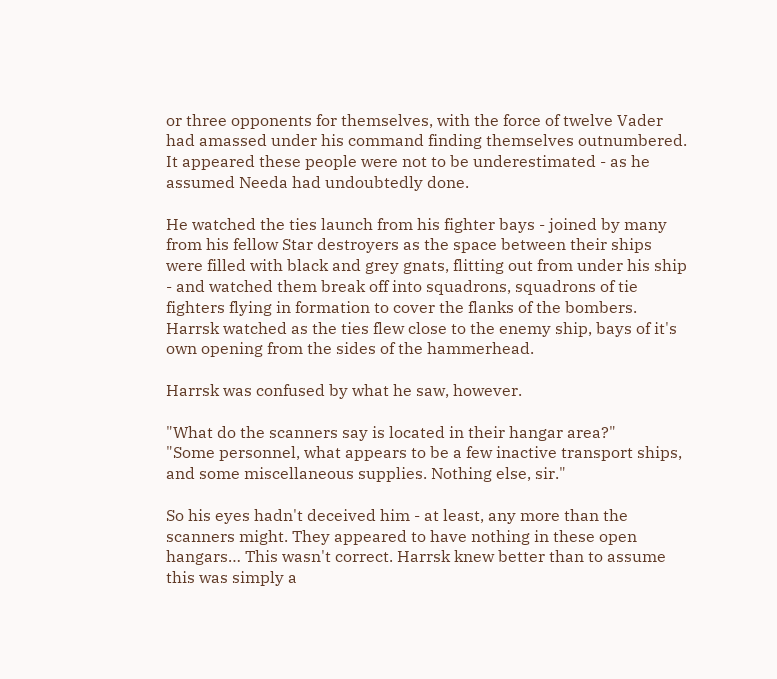or three opponents for themselves, with the force of twelve Vader had amassed under his command finding themselves outnumbered. It appeared these people were not to be underestimated - as he assumed Needa had undoubtedly done.

He watched the ties launch from his fighter bays - joined by many from his fellow Star destroyers as the space between their ships were filled with black and grey gnats, flitting out from under his ship - and watched them break off into squadrons, squadrons of tie fighters flying in formation to cover the flanks of the bombers. Harrsk watched as the ties flew close to the enemy ship, bays of it's own opening from the sides of the hammerhead.

Harrsk was confused by what he saw, however.

"What do the scanners say is located in their hangar area?"
"Some personnel, what appears to be a few inactive transport ships, and some miscellaneous supplies. Nothing else, sir."

So his eyes hadn't deceived him - at least, any more than the scanners might. They appeared to have nothing in these open hangars… This wasn't correct. Harrsk knew better than to assume this was simply a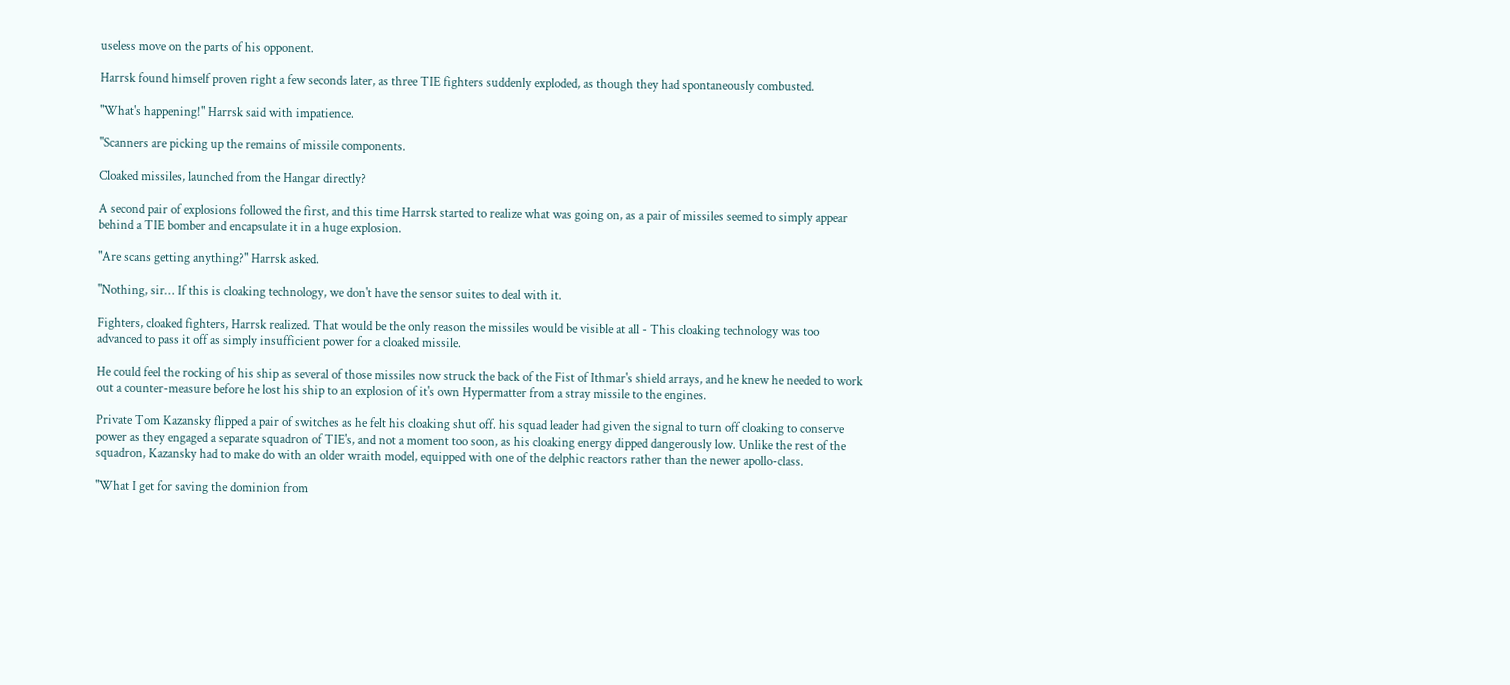useless move on the parts of his opponent.

Harrsk found himself proven right a few seconds later, as three TIE fighters suddenly exploded, as though they had spontaneously combusted.

"What's happening!" Harrsk said with impatience.

"Scanners are picking up the remains of missile components.

Cloaked missiles, launched from the Hangar directly?

A second pair of explosions followed the first, and this time Harrsk started to realize what was going on, as a pair of missiles seemed to simply appear behind a TIE bomber and encapsulate it in a huge explosion.

"Are scans getting anything?" Harrsk asked.

"Nothing, sir… If this is cloaking technology, we don't have the sensor suites to deal with it.

Fighters, cloaked fighters, Harrsk realized. That would be the only reason the missiles would be visible at all - This cloaking technology was too advanced to pass it off as simply insufficient power for a cloaked missile.

He could feel the rocking of his ship as several of those missiles now struck the back of the Fist of Ithmar's shield arrays, and he knew he needed to work out a counter-measure before he lost his ship to an explosion of it's own Hypermatter from a stray missile to the engines.

Private Tom Kazansky flipped a pair of switches as he felt his cloaking shut off. his squad leader had given the signal to turn off cloaking to conserve power as they engaged a separate squadron of TIE's, and not a moment too soon, as his cloaking energy dipped dangerously low. Unlike the rest of the squadron, Kazansky had to make do with an older wraith model, equipped with one of the delphic reactors rather than the newer apollo-class.

"What I get for saving the dominion from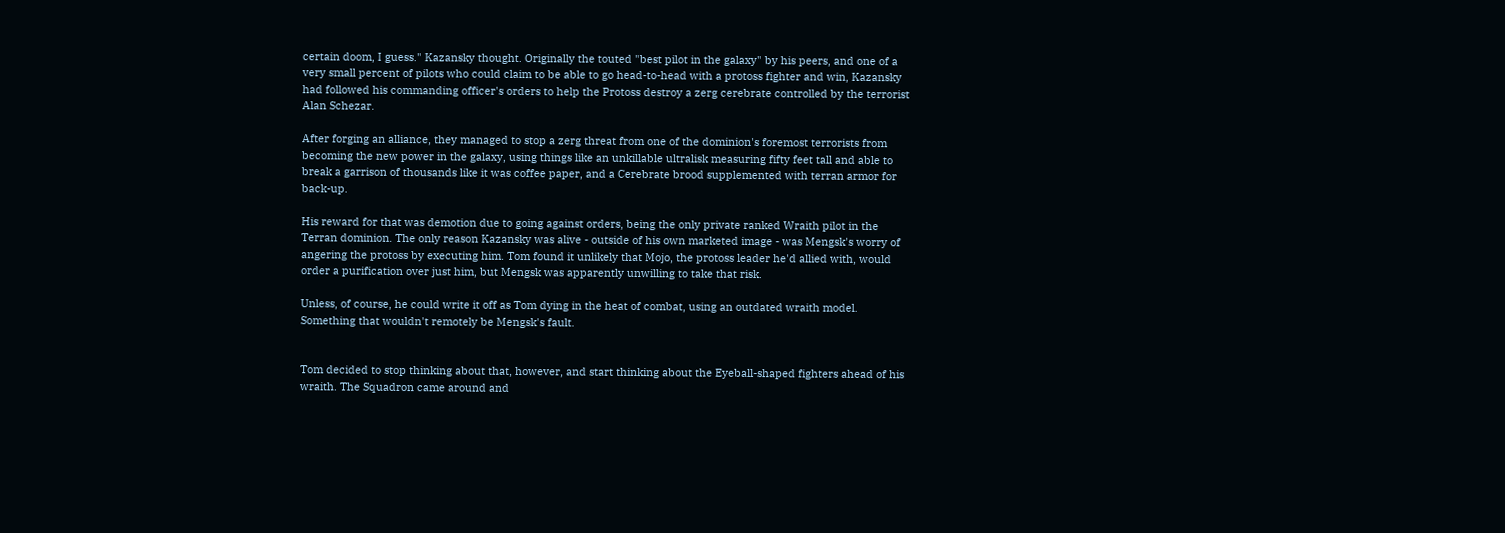certain doom, I guess." Kazansky thought. Originally the touted "best pilot in the galaxy" by his peers, and one of a very small percent of pilots who could claim to be able to go head-to-head with a protoss fighter and win, Kazansky had followed his commanding officer's orders to help the Protoss destroy a zerg cerebrate controlled by the terrorist Alan Schezar.

After forging an alliance, they managed to stop a zerg threat from one of the dominion's foremost terrorists from becoming the new power in the galaxy, using things like an unkillable ultralisk measuring fifty feet tall and able to break a garrison of thousands like it was coffee paper, and a Cerebrate brood supplemented with terran armor for back-up.

His reward for that was demotion due to going against orders, being the only private ranked Wraith pilot in the Terran dominion. The only reason Kazansky was alive - outside of his own marketed image - was Mengsk's worry of angering the protoss by executing him. Tom found it unlikely that Mojo, the protoss leader he'd allied with, would order a purification over just him, but Mengsk was apparently unwilling to take that risk.

Unless, of course, he could write it off as Tom dying in the heat of combat, using an outdated wraith model. Something that wouldn't remotely be Mengsk's fault.


Tom decided to stop thinking about that, however, and start thinking about the Eyeball-shaped fighters ahead of his wraith. The Squadron came around and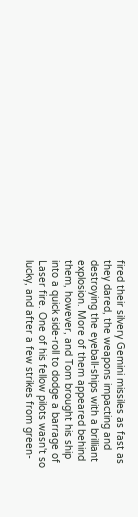fired their silvery Gemini missiles as fast as they dared, the weapons impacting and destroying the eyeball-ships with a brilliant explosion. More of them appeared behind them, however, and Tom brought his ship into a quick side-roll to dodge a barrage of Laser fire. One of his fellow pilots wasn't so lucky, and after a few strikes from green-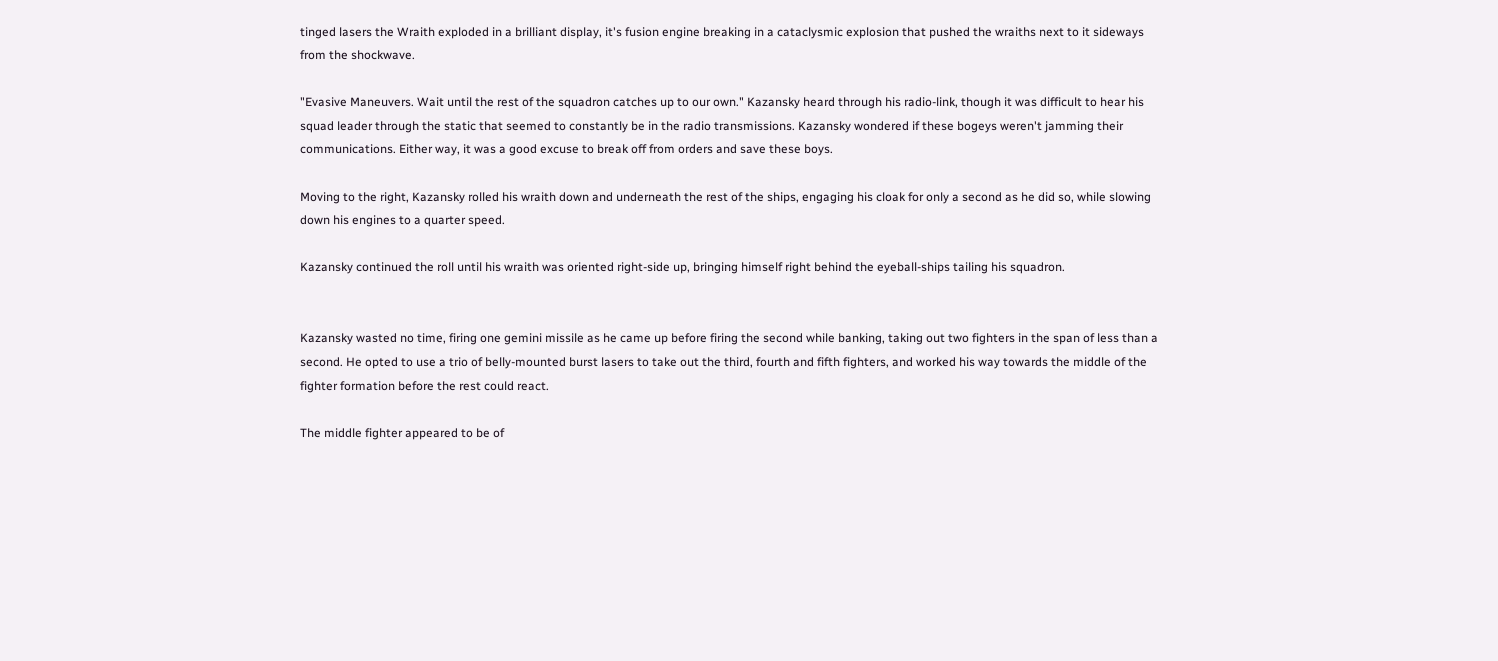tinged lasers the Wraith exploded in a brilliant display, it's fusion engine breaking in a cataclysmic explosion that pushed the wraiths next to it sideways from the shockwave.

"Evasive Maneuvers. Wait until the rest of the squadron catches up to our own." Kazansky heard through his radio-link, though it was difficult to hear his squad leader through the static that seemed to constantly be in the radio transmissions. Kazansky wondered if these bogeys weren't jamming their communications. Either way, it was a good excuse to break off from orders and save these boys.

Moving to the right, Kazansky rolled his wraith down and underneath the rest of the ships, engaging his cloak for only a second as he did so, while slowing down his engines to a quarter speed.

Kazansky continued the roll until his wraith was oriented right-side up, bringing himself right behind the eyeball-ships tailing his squadron.


Kazansky wasted no time, firing one gemini missile as he came up before firing the second while banking, taking out two fighters in the span of less than a second. He opted to use a trio of belly-mounted burst lasers to take out the third, fourth and fifth fighters, and worked his way towards the middle of the fighter formation before the rest could react.

The middle fighter appeared to be of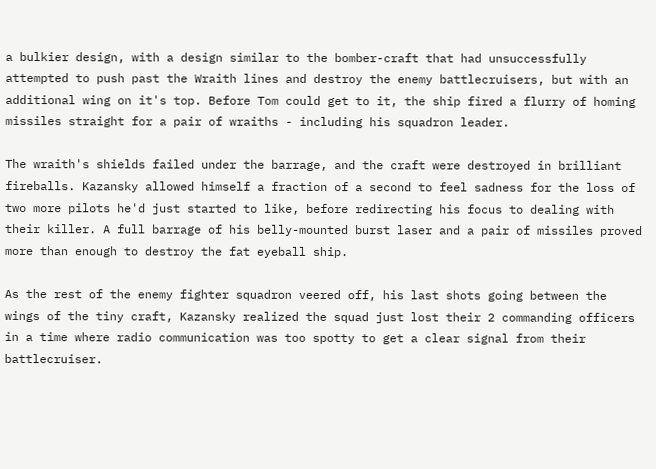a bulkier design, with a design similar to the bomber-craft that had unsuccessfully attempted to push past the Wraith lines and destroy the enemy battlecruisers, but with an additional wing on it's top. Before Tom could get to it, the ship fired a flurry of homing missiles straight for a pair of wraiths - including his squadron leader.

The wraith's shields failed under the barrage, and the craft were destroyed in brilliant fireballs. Kazansky allowed himself a fraction of a second to feel sadness for the loss of two more pilots he'd just started to like, before redirecting his focus to dealing with their killer. A full barrage of his belly-mounted burst laser and a pair of missiles proved more than enough to destroy the fat eyeball ship.

As the rest of the enemy fighter squadron veered off, his last shots going between the wings of the tiny craft, Kazansky realized the squad just lost their 2 commanding officers in a time where radio communication was too spotty to get a clear signal from their battlecruiser.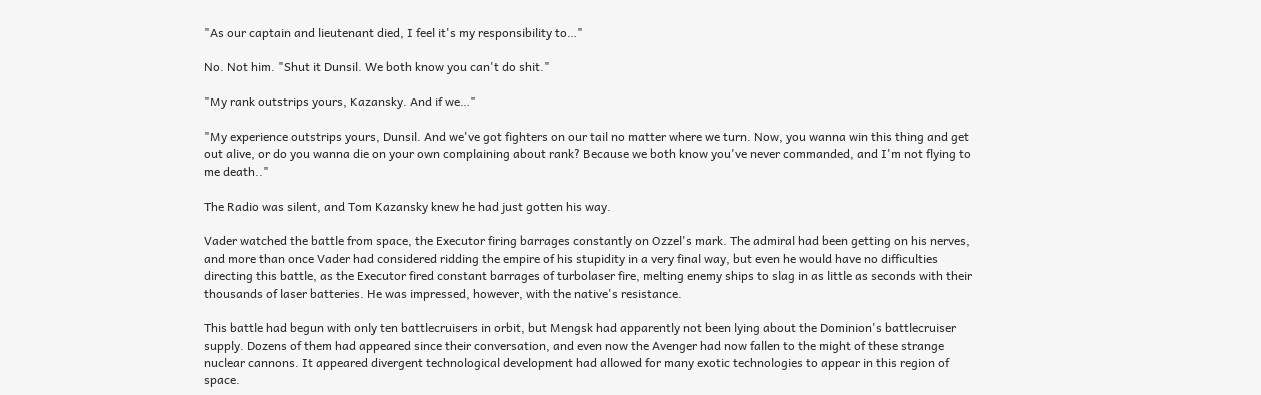"As our captain and lieutenant died, I feel it's my responsibility to…"

No. Not him. "Shut it Dunsil. We both know you can't do shit."

"My rank outstrips yours, Kazansky. And if we…"

"My experience outstrips yours, Dunsil. And we've got fighters on our tail no matter where we turn. Now, you wanna win this thing and get out alive, or do you wanna die on your own complaining about rank? Because we both know you've never commanded, and I'm not flying to me death.."

The Radio was silent, and Tom Kazansky knew he had just gotten his way.

Vader watched the battle from space, the Executor firing barrages constantly on Ozzel's mark. The admiral had been getting on his nerves, and more than once Vader had considered ridding the empire of his stupidity in a very final way, but even he would have no difficulties directing this battle, as the Executor fired constant barrages of turbolaser fire, melting enemy ships to slag in as little as seconds with their thousands of laser batteries. He was impressed, however, with the native's resistance.

This battle had begun with only ten battlecruisers in orbit, but Mengsk had apparently not been lying about the Dominion's battlecruiser supply. Dozens of them had appeared since their conversation, and even now the Avenger had now fallen to the might of these strange nuclear cannons. It appeared divergent technological development had allowed for many exotic technologies to appear in this region of space.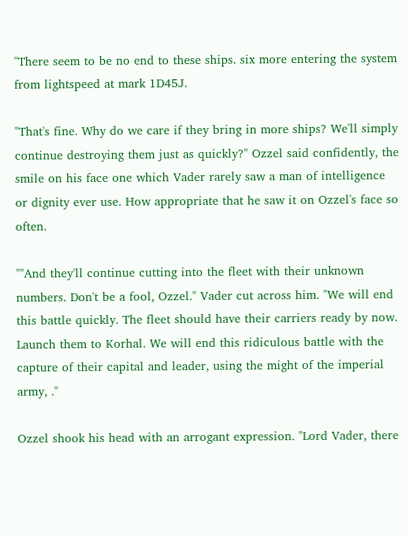"There seem to be no end to these ships. six more entering the system from lightspeed at mark 1D45J.

"That's fine. Why do we care if they bring in more ships? We'll simply continue destroying them just as quickly?" Ozzel said confidently, the smile on his face one which Vader rarely saw a man of intelligence or dignity ever use. How appropriate that he saw it on Ozzel's face so often.

""And they'll continue cutting into the fleet with their unknown numbers. Don't be a fool, Ozzel." Vader cut across him. "We will end this battle quickly. The fleet should have their carriers ready by now. Launch them to Korhal. We will end this ridiculous battle with the capture of their capital and leader, using the might of the imperial army, ."

Ozzel shook his head with an arrogant expression. "Lord Vader, there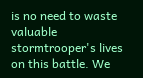is no need to waste valuable stormtrooper's lives on this battle. We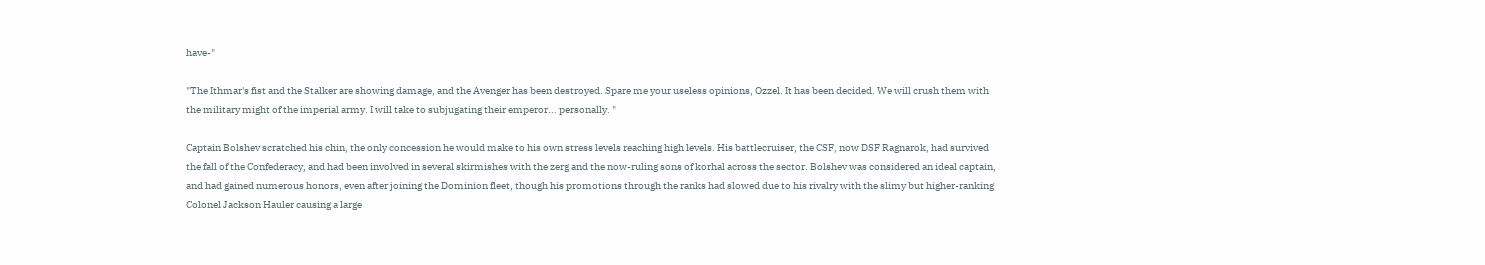have-"

"The Ithmar's fist and the Stalker are showing damage, and the Avenger has been destroyed. Spare me your useless opinions, Ozzel. It has been decided. We will crush them with the military might of the imperial army. I will take to subjugating their emperor... personally. "

Captain Bolshev scratched his chin, the only concession he would make to his own stress levels reaching high levels. His battlecruiser, the CSF, now DSF Ragnarok, had survived the fall of the Confederacy, and had been involved in several skirmishes with the zerg and the now-ruling sons of korhal across the sector. Bolshev was considered an ideal captain, and had gained numerous honors, even after joining the Dominion fleet, though his promotions through the ranks had slowed due to his rivalry with the slimy but higher-ranking Colonel Jackson Hauler causing a large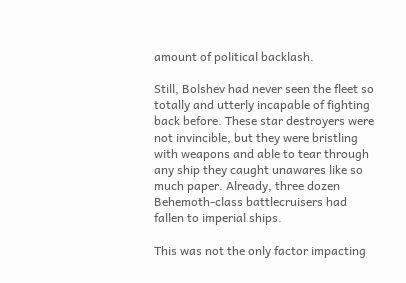amount of political backlash.

Still, Bolshev had never seen the fleet so totally and utterly incapable of fighting back before. These star destroyers were not invincible, but they were bristling with weapons and able to tear through any ship they caught unawares like so much paper. Already, three dozen Behemoth-class battlecruisers had fallen to imperial ships.

This was not the only factor impacting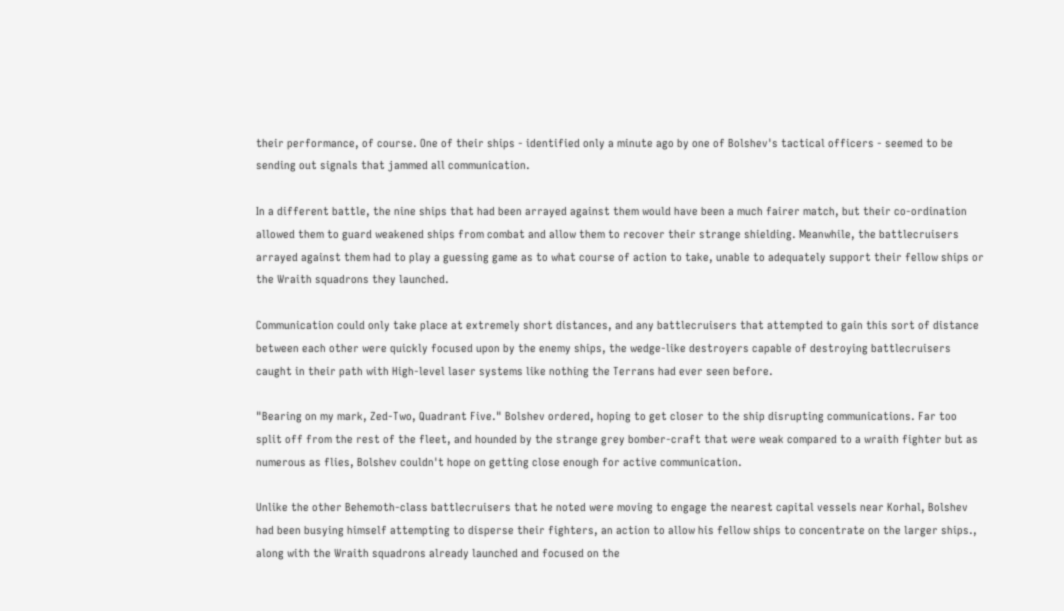their performance, of course. One of their ships - identified only a minute ago by one of Bolshev's tactical officers - seemed to be sending out signals that jammed all communication.

In a different battle, the nine ships that had been arrayed against them would have been a much fairer match, but their co-ordination allowed them to guard weakened ships from combat and allow them to recover their strange shielding. Meanwhile, the battlecruisers arrayed against them had to play a guessing game as to what course of action to take, unable to adequately support their fellow ships or the Wraith squadrons they launched.

Communication could only take place at extremely short distances, and any battlecruisers that attempted to gain this sort of distance between each other were quickly focused upon by the enemy ships, the wedge-like destroyers capable of destroying battlecruisers caught in their path with High-level laser systems like nothing the Terrans had ever seen before.

"Bearing on my mark, Zed-Two, Quadrant Five." Bolshev ordered, hoping to get closer to the ship disrupting communications. Far too split off from the rest of the fleet, and hounded by the strange grey bomber-craft that were weak compared to a wraith fighter but as numerous as flies, Bolshev couldn't hope on getting close enough for active communication.

Unlike the other Behemoth-class battlecruisers that he noted were moving to engage the nearest capital vessels near Korhal, Bolshev had been busying himself attempting to disperse their fighters, an action to allow his fellow ships to concentrate on the larger ships., along with the Wraith squadrons already launched and focused on the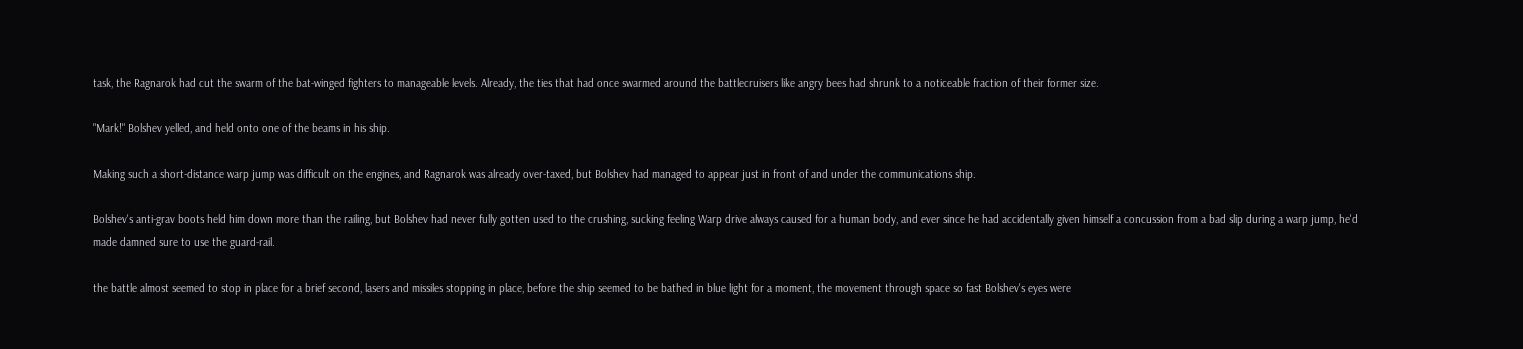task, the Ragnarok had cut the swarm of the bat-winged fighters to manageable levels. Already, the ties that had once swarmed around the battlecruisers like angry bees had shrunk to a noticeable fraction of their former size.

"Mark!" Bolshev yelled, and held onto one of the beams in his ship.

Making such a short-distance warp jump was difficult on the engines, and Ragnarok was already over-taxed, but Bolshev had managed to appear just in front of and under the communications ship.

Bolshev's anti-grav boots held him down more than the railing, but Bolshev had never fully gotten used to the crushing, sucking feeling Warp drive always caused for a human body, and ever since he had accidentally given himself a concussion from a bad slip during a warp jump, he'd made damned sure to use the guard-rail.

the battle almost seemed to stop in place for a brief second, lasers and missiles stopping in place, before the ship seemed to be bathed in blue light for a moment, the movement through space so fast Bolshev's eyes were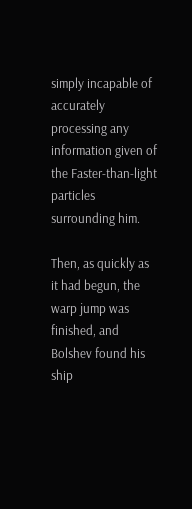simply incapable of accurately processing any information given of the Faster-than-light particles surrounding him.

Then, as quickly as it had begun, the warp jump was finished, and Bolshev found his ship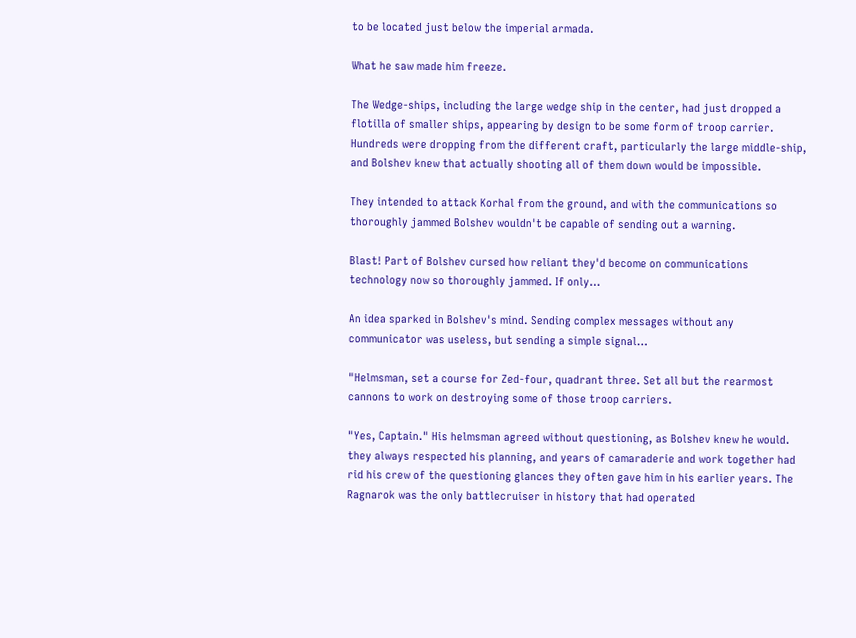to be located just below the imperial armada.

What he saw made him freeze.

The Wedge-ships, including the large wedge ship in the center, had just dropped a flotilla of smaller ships, appearing by design to be some form of troop carrier. Hundreds were dropping from the different craft, particularly the large middle-ship, and Bolshev knew that actually shooting all of them down would be impossible.

They intended to attack Korhal from the ground, and with the communications so thoroughly jammed Bolshev wouldn't be capable of sending out a warning.

Blast! Part of Bolshev cursed how reliant they'd become on communications technology now so thoroughly jammed. If only…

An idea sparked in Bolshev's mind. Sending complex messages without any communicator was useless, but sending a simple signal…

"Helmsman, set a course for Zed-four, quadrant three. Set all but the rearmost cannons to work on destroying some of those troop carriers.

"Yes, Captain." His helmsman agreed without questioning, as Bolshev knew he would. they always respected his planning, and years of camaraderie and work together had rid his crew of the questioning glances they often gave him in his earlier years. The Ragnarok was the only battlecruiser in history that had operated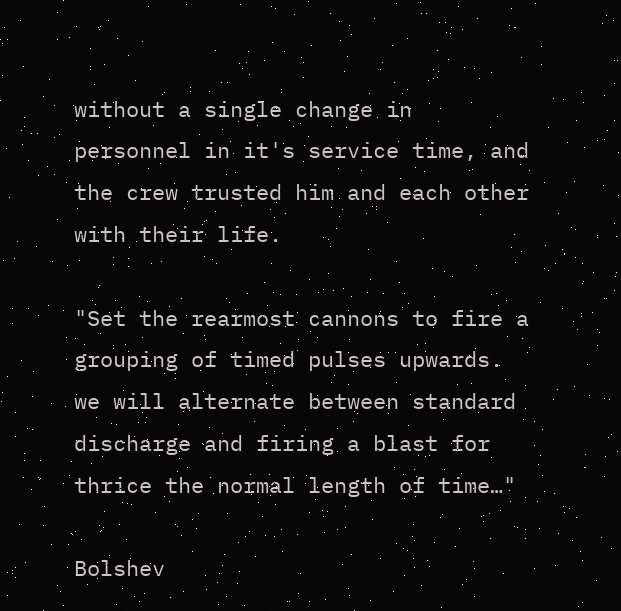without a single change in personnel in it's service time, and the crew trusted him and each other with their life.

"Set the rearmost cannons to fire a grouping of timed pulses upwards. we will alternate between standard discharge and firing a blast for thrice the normal length of time…"

Bolshev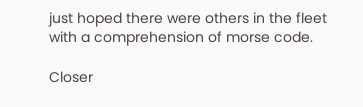just hoped there were others in the fleet with a comprehension of morse code.

Closer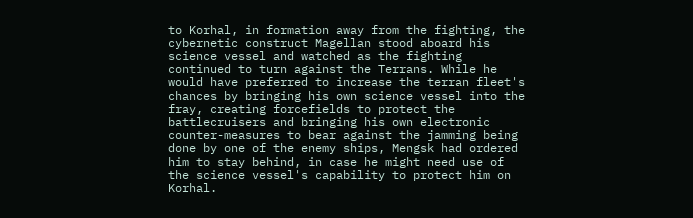to Korhal, in formation away from the fighting, the cybernetic construct Magellan stood aboard his science vessel and watched as the fighting continued to turn against the Terrans. While he would have preferred to increase the terran fleet's chances by bringing his own science vessel into the fray, creating forcefields to protect the battlecruisers and bringing his own electronic counter-measures to bear against the jamming being done by one of the enemy ships, Mengsk had ordered him to stay behind, in case he might need use of the science vessel's capability to protect him on Korhal.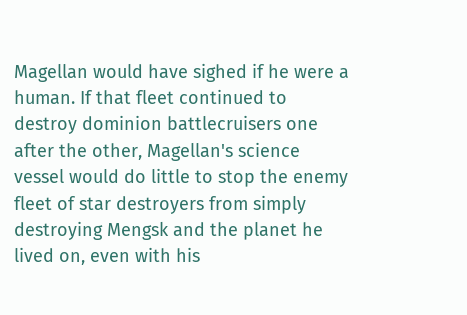Magellan would have sighed if he were a human. If that fleet continued to destroy dominion battlecruisers one after the other, Magellan's science vessel would do little to stop the enemy fleet of star destroyers from simply destroying Mengsk and the planet he lived on, even with his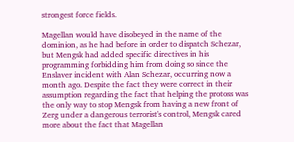strongest force fields.

Magellan would have disobeyed in the name of the dominion, as he had before in order to dispatch Schezar, but Mengsk had added specific directives in his programming forbidding him from doing so since the Enslaver incident with Alan Schezar, occurring now a month ago. Despite the fact they were correct in their assumption regarding the fact that helping the protoss was the only way to stop Mengsk from having a new front of Zerg under a dangerous terrorist's control, Mengsk cared more about the fact that Magellan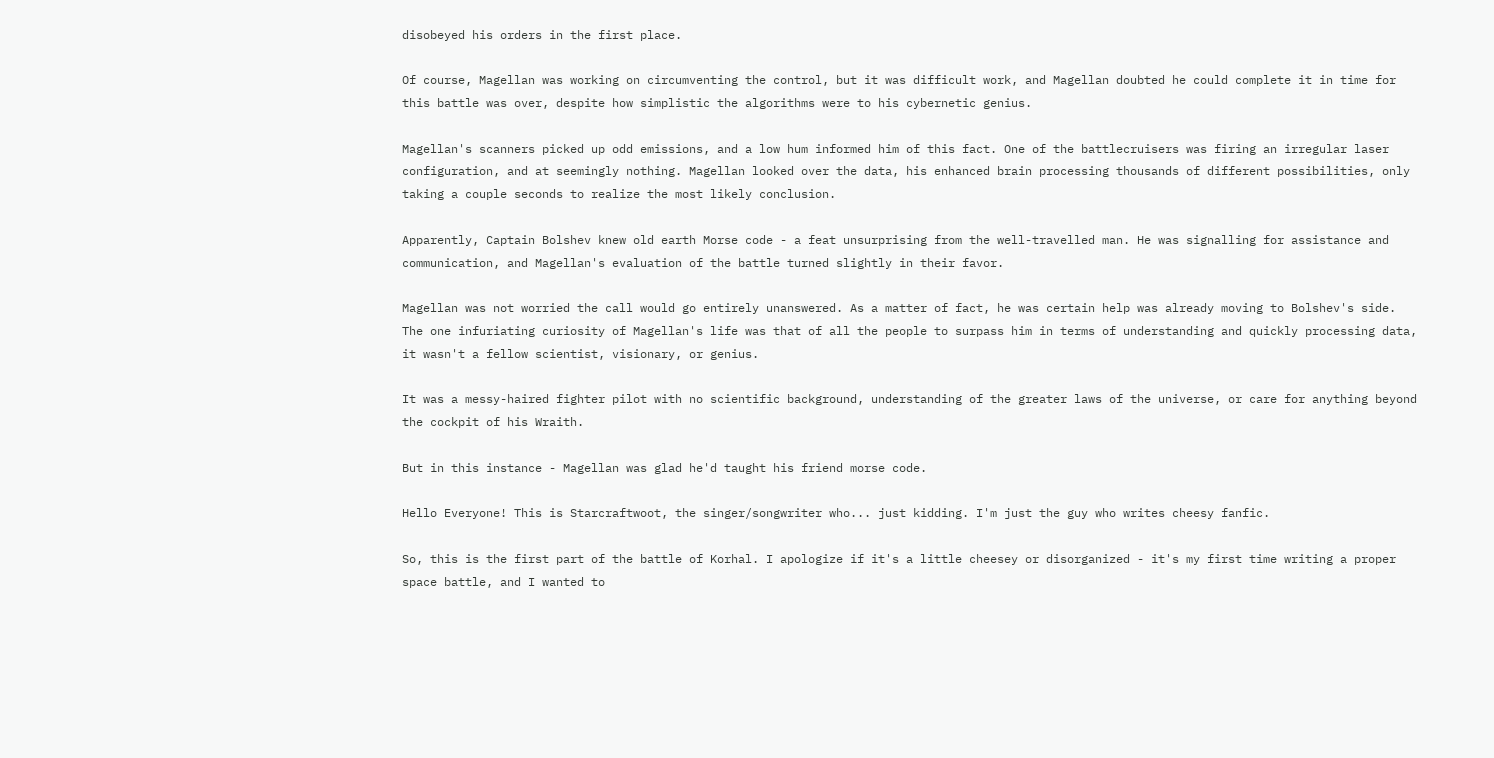disobeyed his orders in the first place.

Of course, Magellan was working on circumventing the control, but it was difficult work, and Magellan doubted he could complete it in time for this battle was over, despite how simplistic the algorithms were to his cybernetic genius.

Magellan's scanners picked up odd emissions, and a low hum informed him of this fact. One of the battlecruisers was firing an irregular laser configuration, and at seemingly nothing. Magellan looked over the data, his enhanced brain processing thousands of different possibilities, only taking a couple seconds to realize the most likely conclusion.

Apparently, Captain Bolshev knew old earth Morse code - a feat unsurprising from the well-travelled man. He was signalling for assistance and communication, and Magellan's evaluation of the battle turned slightly in their favor.

Magellan was not worried the call would go entirely unanswered. As a matter of fact, he was certain help was already moving to Bolshev's side. The one infuriating curiosity of Magellan's life was that of all the people to surpass him in terms of understanding and quickly processing data, it wasn't a fellow scientist, visionary, or genius.

It was a messy-haired fighter pilot with no scientific background, understanding of the greater laws of the universe, or care for anything beyond the cockpit of his Wraith.

But in this instance - Magellan was glad he'd taught his friend morse code.

Hello Everyone! This is Starcraftwoot, the singer/songwriter who... just kidding. I'm just the guy who writes cheesy fanfic.

So, this is the first part of the battle of Korhal. I apologize if it's a little cheesey or disorganized - it's my first time writing a proper space battle, and I wanted to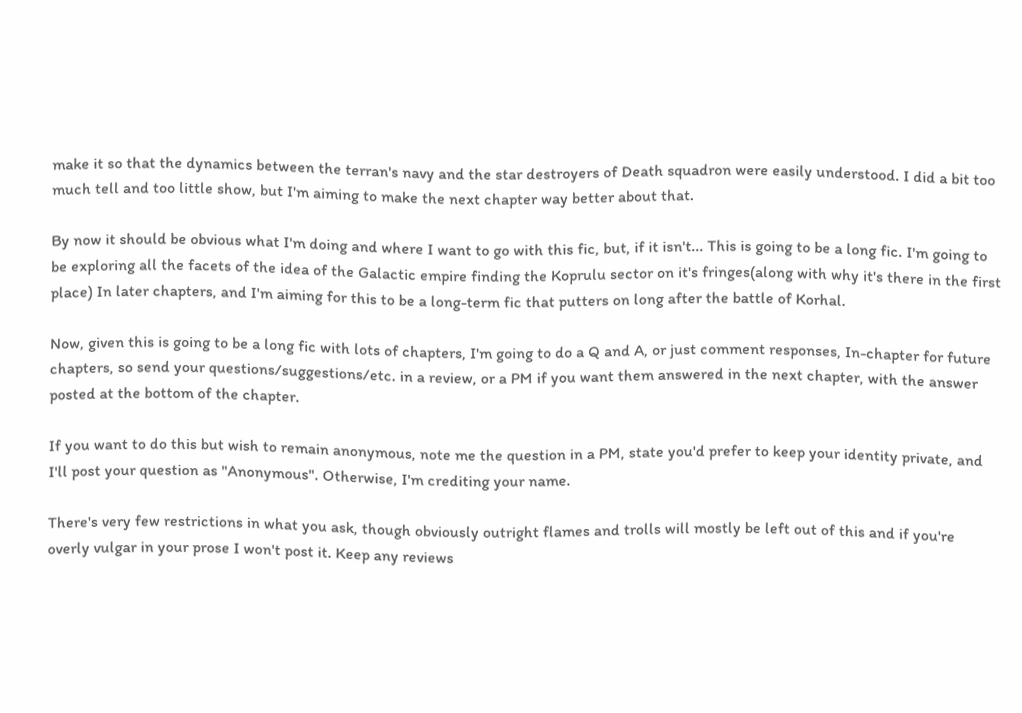make it so that the dynamics between the terran's navy and the star destroyers of Death squadron were easily understood. I did a bit too much tell and too little show, but I'm aiming to make the next chapter way better about that.

By now it should be obvious what I'm doing and where I want to go with this fic, but, if it isn't... This is going to be a long fic. I'm going to be exploring all the facets of the idea of the Galactic empire finding the Koprulu sector on it's fringes(along with why it's there in the first place) In later chapters, and I'm aiming for this to be a long-term fic that putters on long after the battle of Korhal.

Now, given this is going to be a long fic with lots of chapters, I'm going to do a Q and A, or just comment responses, In-chapter for future chapters, so send your questions/suggestions/etc. in a review, or a PM if you want them answered in the next chapter, with the answer posted at the bottom of the chapter.

If you want to do this but wish to remain anonymous, note me the question in a PM, state you'd prefer to keep your identity private, and I'll post your question as "Anonymous". Otherwise, I'm crediting your name.

There's very few restrictions in what you ask, though obviously outright flames and trolls will mostly be left out of this and if you're overly vulgar in your prose I won't post it. Keep any reviews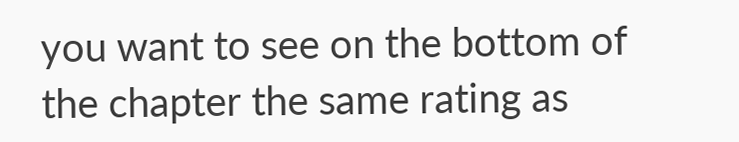you want to see on the bottom of the chapter the same rating as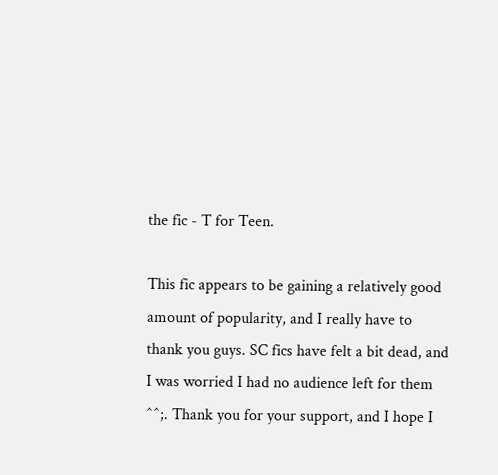the fic - T for Teen.

This fic appears to be gaining a relatively good amount of popularity, and I really have to thank you guys. SC fics have felt a bit dead, and I was worried I had no audience left for them ^^;. Thank you for your support, and I hope I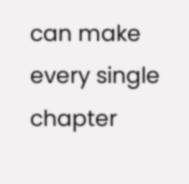can make every single chapter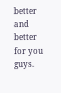better and better for you guys.